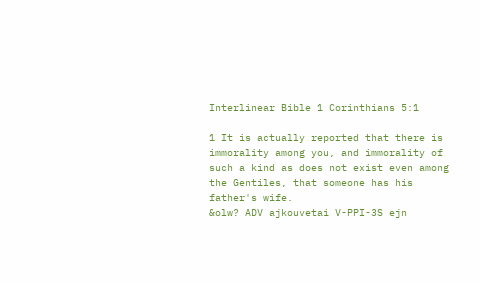Interlinear Bible 1 Corinthians 5:1

1 It is actually reported that there is immorality among you, and immorality of such a kind as does not exist even among the Gentiles, that someone has his father's wife.
&olw? ADV ajkouvetai V-PPI-3S ejn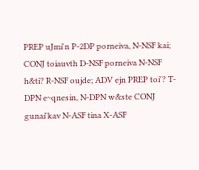PREP uJmi'n P-2DP porneiva, N-NSF kai; CONJ toiauvth D-NSF porneiva N-NSF h&ti? R-NSF oujde; ADV ejn PREP toi'? T-DPN e~qnesin, N-DPN w&ste CONJ gunai'kav N-ASF tina X-ASF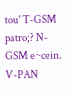tou' T-GSM patro;? N-GSM e~cein. V-PAN